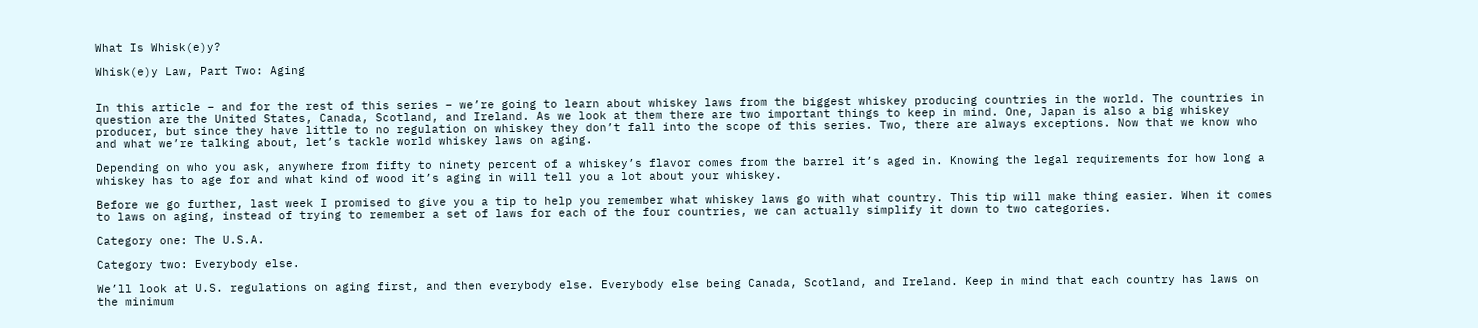What Is Whisk(e)y?

Whisk(e)y Law, Part Two: Aging


In this article – and for the rest of this series – we’re going to learn about whiskey laws from the biggest whiskey producing countries in the world. The countries in question are the United States, Canada, Scotland, and Ireland. As we look at them there are two important things to keep in mind. One, Japan is also a big whiskey producer, but since they have little to no regulation on whiskey they don’t fall into the scope of this series. Two, there are always exceptions. Now that we know who and what we’re talking about, let’s tackle world whiskey laws on aging.

Depending on who you ask, anywhere from fifty to ninety percent of a whiskey’s flavor comes from the barrel it’s aged in. Knowing the legal requirements for how long a whiskey has to age for and what kind of wood it’s aging in will tell you a lot about your whiskey.

Before we go further, last week I promised to give you a tip to help you remember what whiskey laws go with what country. This tip will make thing easier. When it comes to laws on aging, instead of trying to remember a set of laws for each of the four countries, we can actually simplify it down to two categories.

Category one: The U.S.A.

Category two: Everybody else.

We’ll look at U.S. regulations on aging first, and then everybody else. Everybody else being Canada, Scotland, and Ireland. Keep in mind that each country has laws on the minimum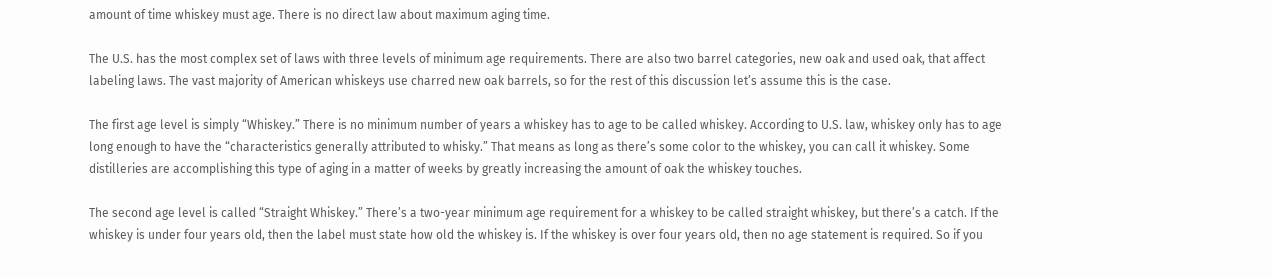amount of time whiskey must age. There is no direct law about maximum aging time.

The U.S. has the most complex set of laws with three levels of minimum age requirements. There are also two barrel categories, new oak and used oak, that affect labeling laws. The vast majority of American whiskeys use charred new oak barrels, so for the rest of this discussion let’s assume this is the case.

The first age level is simply “Whiskey.” There is no minimum number of years a whiskey has to age to be called whiskey. According to U.S. law, whiskey only has to age long enough to have the “characteristics generally attributed to whisky.” That means as long as there’s some color to the whiskey, you can call it whiskey. Some distilleries are accomplishing this type of aging in a matter of weeks by greatly increasing the amount of oak the whiskey touches.

The second age level is called “Straight Whiskey.” There’s a two-year minimum age requirement for a whiskey to be called straight whiskey, but there’s a catch. If the whiskey is under four years old, then the label must state how old the whiskey is. If the whiskey is over four years old, then no age statement is required. So if you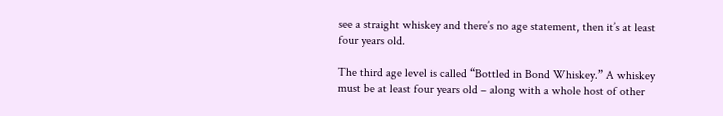see a straight whiskey and there’s no age statement, then it’s at least four years old.

The third age level is called “Bottled in Bond Whiskey.” A whiskey must be at least four years old – along with a whole host of other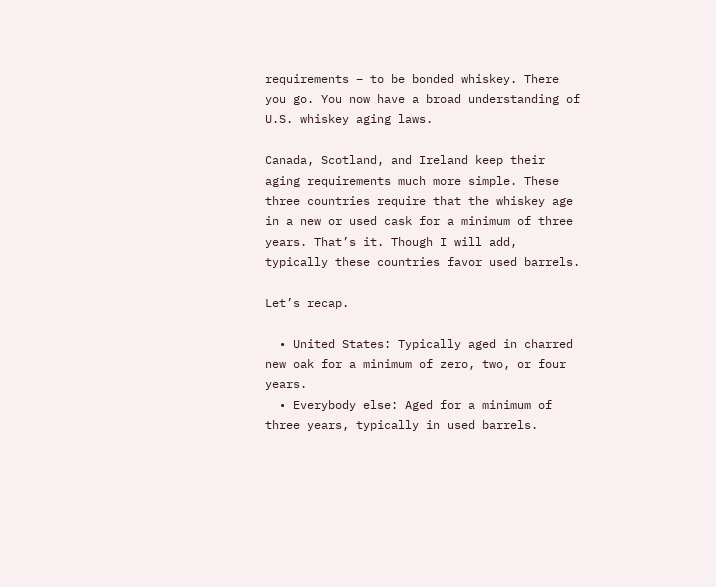requirements – to be bonded whiskey. There you go. You now have a broad understanding of U.S. whiskey aging laws.

Canada, Scotland, and Ireland keep their aging requirements much more simple. These three countries require that the whiskey age in a new or used cask for a minimum of three years. That’s it. Though I will add, typically these countries favor used barrels.

Let’s recap.

  • United States: Typically aged in charred new oak for a minimum of zero, two, or four years.
  • Everybody else: Aged for a minimum of three years, typically in used barrels.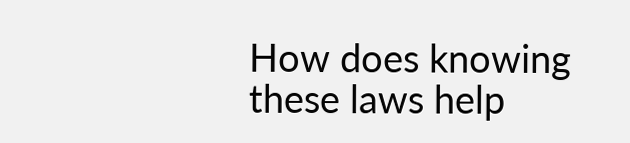How does knowing these laws help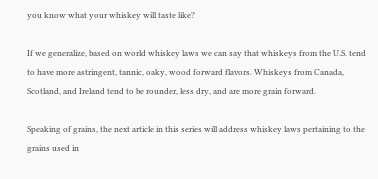you know what your whiskey will taste like?

If we generalize, based on world whiskey laws we can say that whiskeys from the U.S. tend to have more astringent, tannic, oaky, wood forward flavors. Whiskeys from Canada, Scotland, and Ireland tend to be rounder, less dry, and are more grain forward.

Speaking of grains, the next article in this series will address whiskey laws pertaining to the grains used in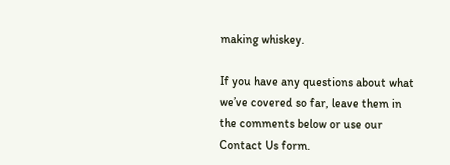making whiskey.

If you have any questions about what we’ve covered so far, leave them in the comments below or use our Contact Us form.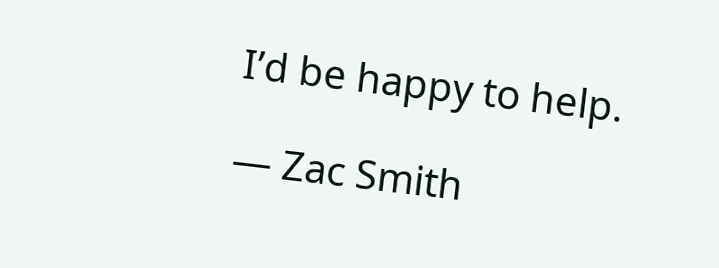I’d be happy to help.

— Zac Smith